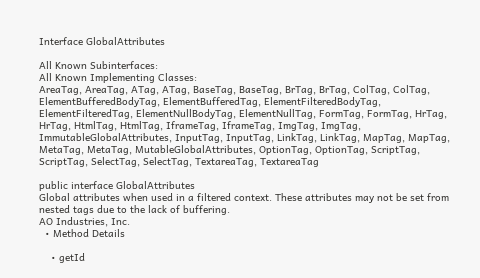Interface GlobalAttributes

All Known Subinterfaces:
All Known Implementing Classes:
AreaTag, AreaTag, ATag, ATag, BaseTag, BaseTag, BrTag, BrTag, ColTag, ColTag, ElementBufferedBodyTag, ElementBufferedTag, ElementFilteredBodyTag, ElementFilteredTag, ElementNullBodyTag, ElementNullTag, FormTag, FormTag, HrTag, HrTag, HtmlTag, HtmlTag, IframeTag, IframeTag, ImgTag, ImgTag, ImmutableGlobalAttributes, InputTag, InputTag, LinkTag, LinkTag, MapTag, MapTag, MetaTag, MetaTag, MutableGlobalAttributes, OptionTag, OptionTag, ScriptTag, ScriptTag, SelectTag, SelectTag, TextareaTag, TextareaTag

public interface GlobalAttributes
Global attributes when used in a filtered context. These attributes may not be set from nested tags due to the lack of buffering.
AO Industries, Inc.
  • Method Details

    • getId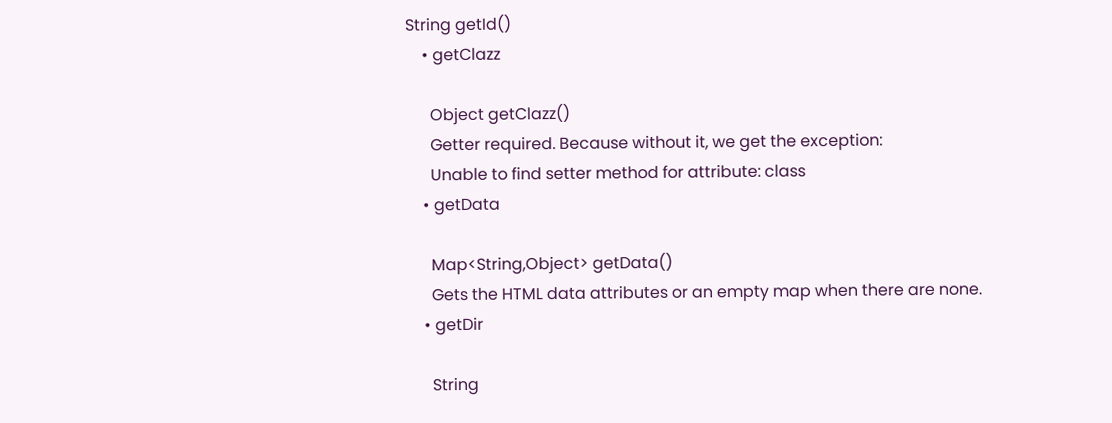String getId()
    • getClazz

      Object getClazz()
      Getter required. Because without it, we get the exception:
      Unable to find setter method for attribute: class
    • getData

      Map<String,Object> getData()
      Gets the HTML data attributes or an empty map when there are none.
    • getDir

      String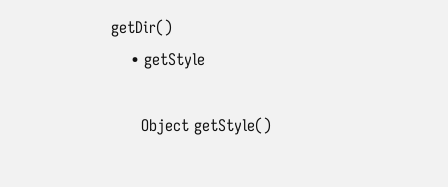getDir()
    • getStyle

      Object getStyle()